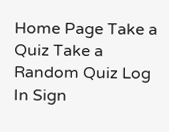Home Page Take a Quiz Take a Random Quiz Log In Sign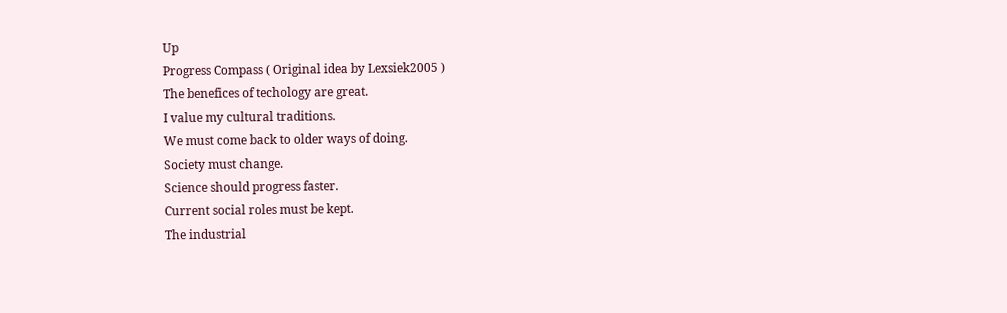Up
Progress Compass ( Original idea by Lexsiek2005 )
The benefices of techology are great.
I value my cultural traditions.
We must come back to older ways of doing.
Society must change.
Science should progress faster.
Current social roles must be kept.
The industrial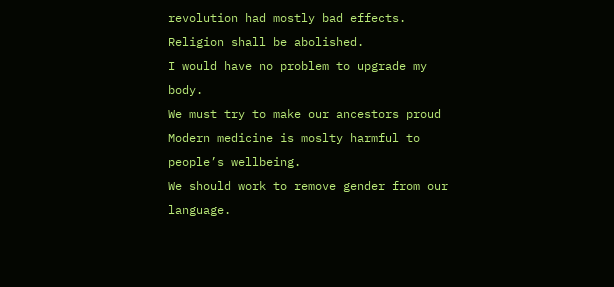revolution had mostly bad effects.
Religion shall be abolished.
I would have no problem to upgrade my body.
We must try to make our ancestors proud
Modern medicine is moslty harmful to people’s wellbeing.
We should work to remove gender from our language.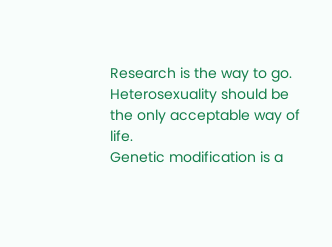Research is the way to go.
Heterosexuality should be the only acceptable way of life.
Genetic modification is a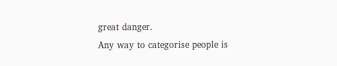great danger.
Any way to categorise people is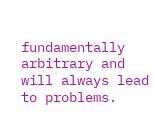fundamentally arbitrary and will always lead to problems.